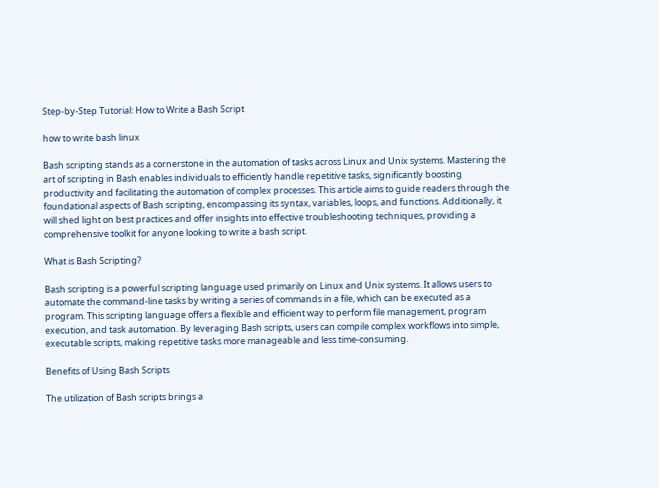Step-by-Step Tutorial: How to Write a Bash Script

how to write bash linux

Bash scripting stands as a cornerstone in the automation of tasks across Linux and Unix systems. Mastering the art of scripting in Bash enables individuals to efficiently handle repetitive tasks, significantly boosting productivity and facilitating the automation of complex processes. This article aims to guide readers through the foundational aspects of Bash scripting, encompassing its syntax, variables, loops, and functions. Additionally, it will shed light on best practices and offer insights into effective troubleshooting techniques, providing a comprehensive toolkit for anyone looking to write a bash script.

What is Bash Scripting?

Bash scripting is a powerful scripting language used primarily on Linux and Unix systems. It allows users to automate the command-line tasks by writing a series of commands in a file, which can be executed as a program. This scripting language offers a flexible and efficient way to perform file management, program execution, and task automation. By leveraging Bash scripts, users can compile complex workflows into simple, executable scripts, making repetitive tasks more manageable and less time-consuming.

Benefits of Using Bash Scripts

The utilization of Bash scripts brings a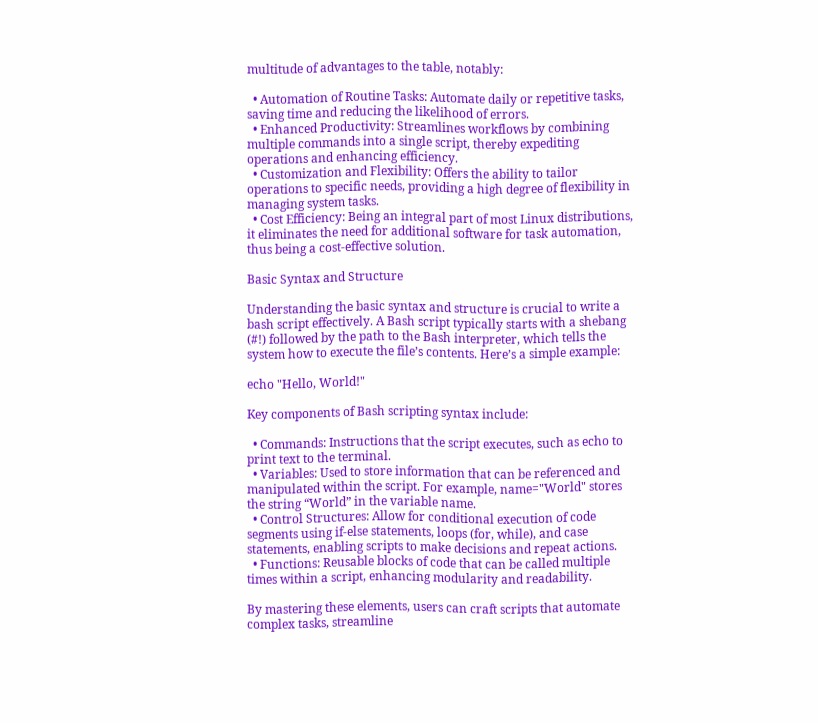multitude of advantages to the table, notably:

  • Automation of Routine Tasks: Automate daily or repetitive tasks, saving time and reducing the likelihood of errors.
  • Enhanced Productivity: Streamlines workflows by combining multiple commands into a single script, thereby expediting operations and enhancing efficiency.
  • Customization and Flexibility: Offers the ability to tailor operations to specific needs, providing a high degree of flexibility in managing system tasks.
  • Cost Efficiency: Being an integral part of most Linux distributions, it eliminates the need for additional software for task automation, thus being a cost-effective solution.

Basic Syntax and Structure

Understanding the basic syntax and structure is crucial to write a bash script effectively. A Bash script typically starts with a shebang (#!) followed by the path to the Bash interpreter, which tells the system how to execute the file’s contents. Here’s a simple example:

echo "Hello, World!"

Key components of Bash scripting syntax include:

  • Commands: Instructions that the script executes, such as echo to print text to the terminal.
  • Variables: Used to store information that can be referenced and manipulated within the script. For example, name="World" stores the string “World” in the variable name.
  • Control Structures: Allow for conditional execution of code segments using if-else statements, loops (for, while), and case statements, enabling scripts to make decisions and repeat actions.
  • Functions: Reusable blocks of code that can be called multiple times within a script, enhancing modularity and readability.

By mastering these elements, users can craft scripts that automate complex tasks, streamline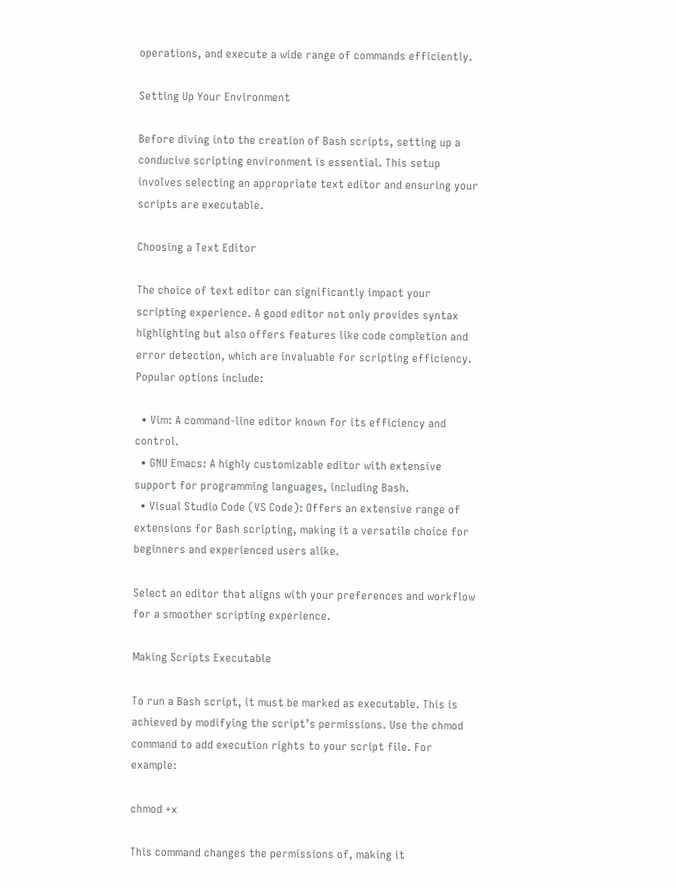operations, and execute a wide range of commands efficiently.

Setting Up Your Environment

Before diving into the creation of Bash scripts, setting up a conducive scripting environment is essential. This setup involves selecting an appropriate text editor and ensuring your scripts are executable.

Choosing a Text Editor

The choice of text editor can significantly impact your scripting experience. A good editor not only provides syntax highlighting but also offers features like code completion and error detection, which are invaluable for scripting efficiency. Popular options include:

  • Vim: A command-line editor known for its efficiency and control.
  • GNU Emacs: A highly customizable editor with extensive support for programming languages, including Bash.
  • Visual Studio Code (VS Code): Offers an extensive range of extensions for Bash scripting, making it a versatile choice for beginners and experienced users alike.

Select an editor that aligns with your preferences and workflow for a smoother scripting experience.

Making Scripts Executable

To run a Bash script, it must be marked as executable. This is achieved by modifying the script’s permissions. Use the chmod command to add execution rights to your script file. For example:

chmod +x

This command changes the permissions of, making it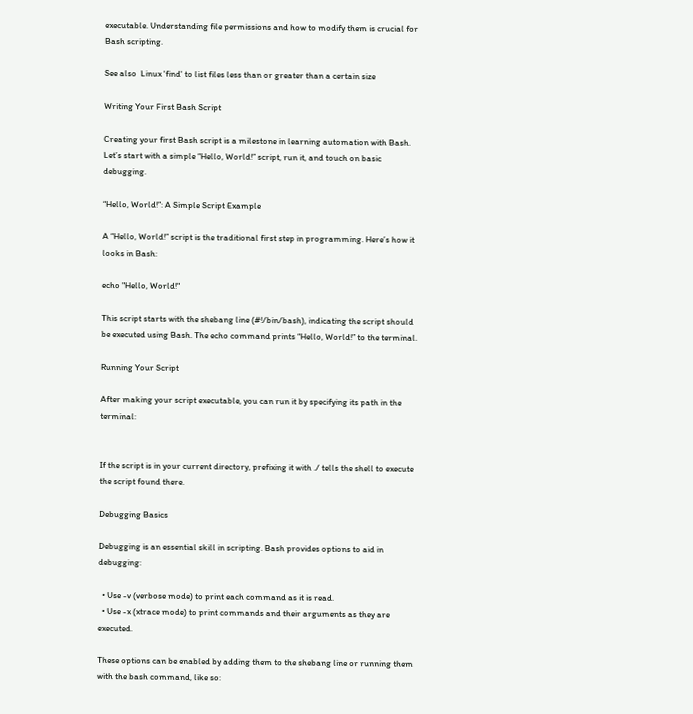executable. Understanding file permissions and how to modify them is crucial for Bash scripting.

See also  Linux 'find' to list files less than or greater than a certain size

Writing Your First Bash Script

Creating your first Bash script is a milestone in learning automation with Bash. Let’s start with a simple “Hello, World!” script, run it, and touch on basic debugging.

“Hello, World!”: A Simple Script Example

A “Hello, World!” script is the traditional first step in programming. Here’s how it looks in Bash:

echo "Hello, World!"

This script starts with the shebang line (#!/bin/bash), indicating the script should be executed using Bash. The echo command prints “Hello, World!” to the terminal.

Running Your Script

After making your script executable, you can run it by specifying its path in the terminal:


If the script is in your current directory, prefixing it with ./ tells the shell to execute the script found there.

Debugging Basics

Debugging is an essential skill in scripting. Bash provides options to aid in debugging:

  • Use -v (verbose mode) to print each command as it is read.
  • Use -x (xtrace mode) to print commands and their arguments as they are executed.

These options can be enabled by adding them to the shebang line or running them with the bash command, like so: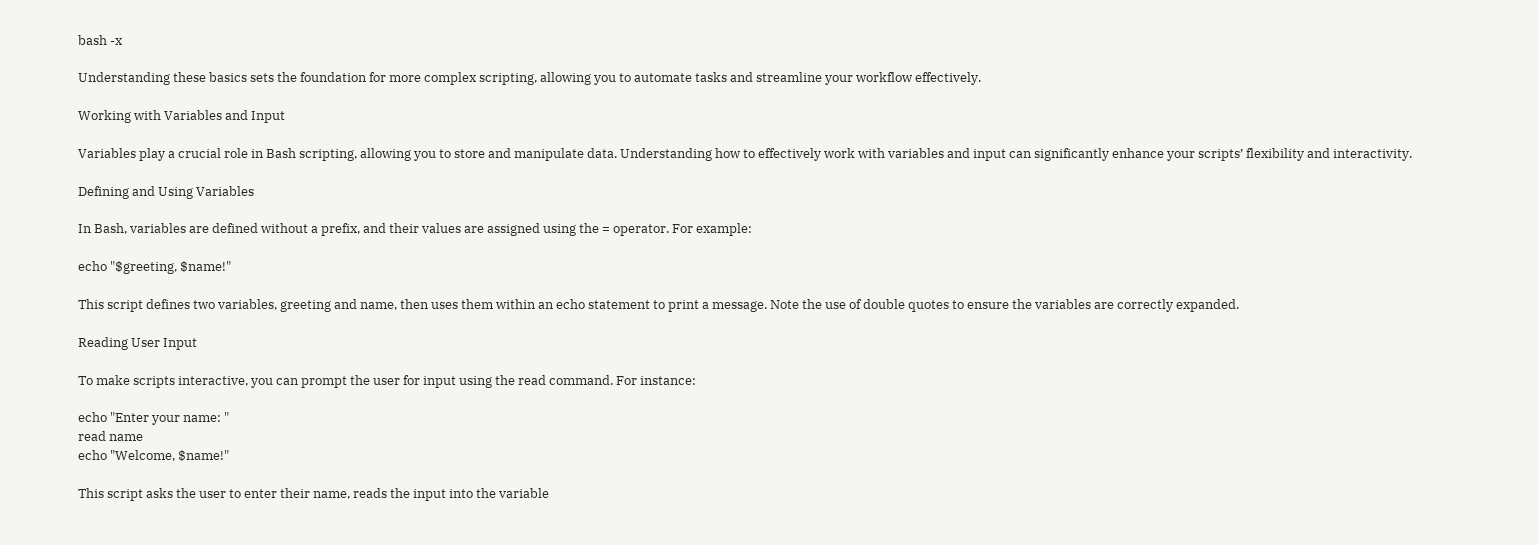bash -x

Understanding these basics sets the foundation for more complex scripting, allowing you to automate tasks and streamline your workflow effectively.

Working with Variables and Input

Variables play a crucial role in Bash scripting, allowing you to store and manipulate data. Understanding how to effectively work with variables and input can significantly enhance your scripts’ flexibility and interactivity.

Defining and Using Variables

In Bash, variables are defined without a prefix, and their values are assigned using the = operator. For example:

echo "$greeting, $name!"

This script defines two variables, greeting and name, then uses them within an echo statement to print a message. Note the use of double quotes to ensure the variables are correctly expanded.

Reading User Input

To make scripts interactive, you can prompt the user for input using the read command. For instance:

echo "Enter your name: "
read name
echo "Welcome, $name!"

This script asks the user to enter their name, reads the input into the variable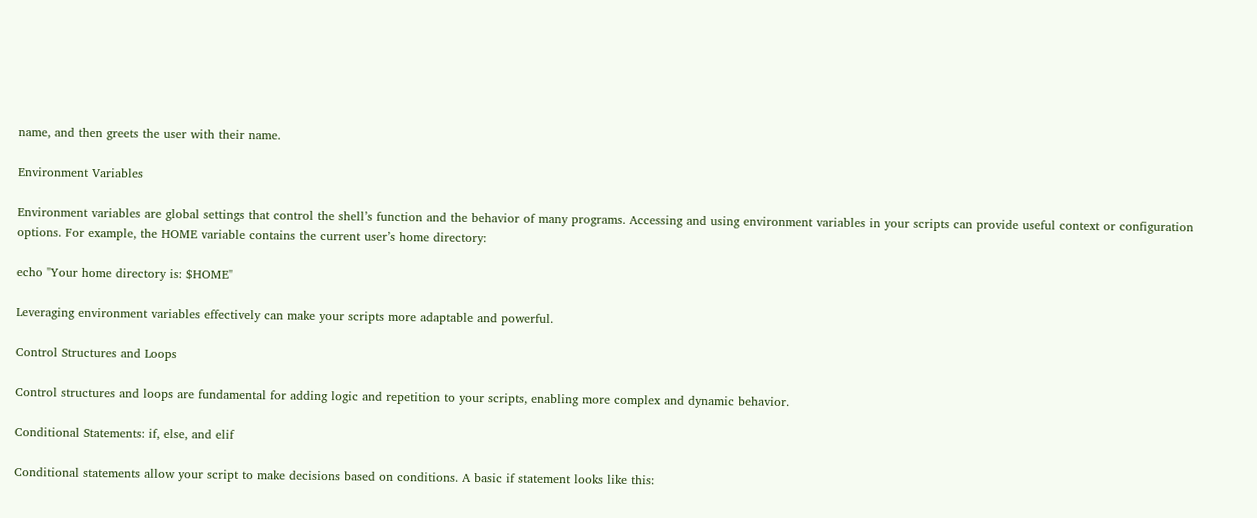name, and then greets the user with their name.

Environment Variables

Environment variables are global settings that control the shell’s function and the behavior of many programs. Accessing and using environment variables in your scripts can provide useful context or configuration options. For example, the HOME variable contains the current user’s home directory:

echo "Your home directory is: $HOME"

Leveraging environment variables effectively can make your scripts more adaptable and powerful.

Control Structures and Loops

Control structures and loops are fundamental for adding logic and repetition to your scripts, enabling more complex and dynamic behavior.

Conditional Statements: if, else, and elif

Conditional statements allow your script to make decisions based on conditions. A basic if statement looks like this: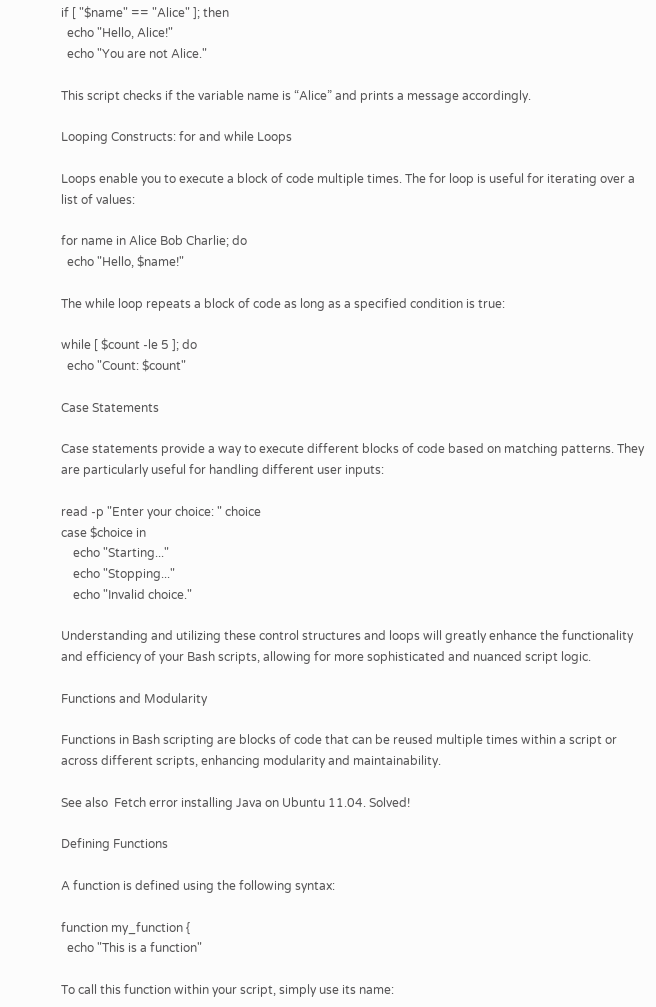if [ "$name" == "Alice" ]; then
  echo "Hello, Alice!"
  echo "You are not Alice."

This script checks if the variable name is “Alice” and prints a message accordingly.

Looping Constructs: for and while Loops

Loops enable you to execute a block of code multiple times. The for loop is useful for iterating over a list of values:

for name in Alice Bob Charlie; do
  echo "Hello, $name!"

The while loop repeats a block of code as long as a specified condition is true:

while [ $count -le 5 ]; do
  echo "Count: $count"

Case Statements

Case statements provide a way to execute different blocks of code based on matching patterns. They are particularly useful for handling different user inputs:

read -p "Enter your choice: " choice
case $choice in
    echo "Starting..."
    echo "Stopping..."
    echo "Invalid choice."

Understanding and utilizing these control structures and loops will greatly enhance the functionality and efficiency of your Bash scripts, allowing for more sophisticated and nuanced script logic.

Functions and Modularity

Functions in Bash scripting are blocks of code that can be reused multiple times within a script or across different scripts, enhancing modularity and maintainability.

See also  Fetch error installing Java on Ubuntu 11.04. Solved!

Defining Functions

A function is defined using the following syntax:

function my_function {
  echo "This is a function"

To call this function within your script, simply use its name: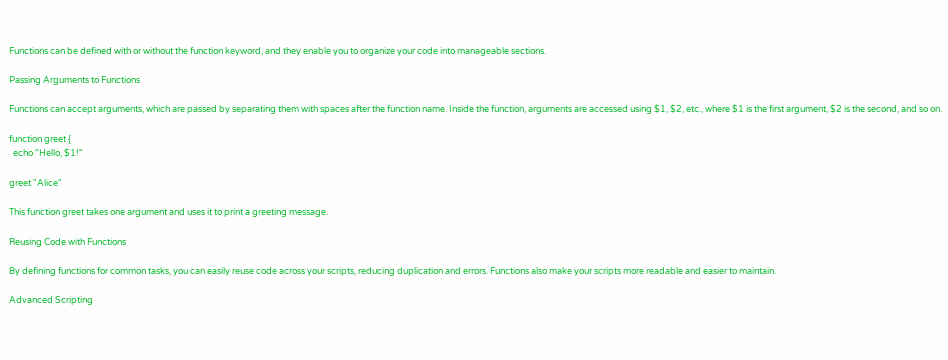Functions can be defined with or without the function keyword, and they enable you to organize your code into manageable sections.

Passing Arguments to Functions

Functions can accept arguments, which are passed by separating them with spaces after the function name. Inside the function, arguments are accessed using $1, $2, etc., where $1 is the first argument, $2 is the second, and so on.

function greet {
  echo "Hello, $1!"

greet "Alice"

This function greet takes one argument and uses it to print a greeting message.

Reusing Code with Functions

By defining functions for common tasks, you can easily reuse code across your scripts, reducing duplication and errors. Functions also make your scripts more readable and easier to maintain.

Advanced Scripting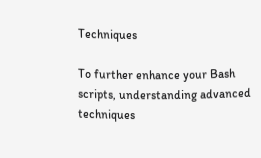Techniques

To further enhance your Bash scripts, understanding advanced techniques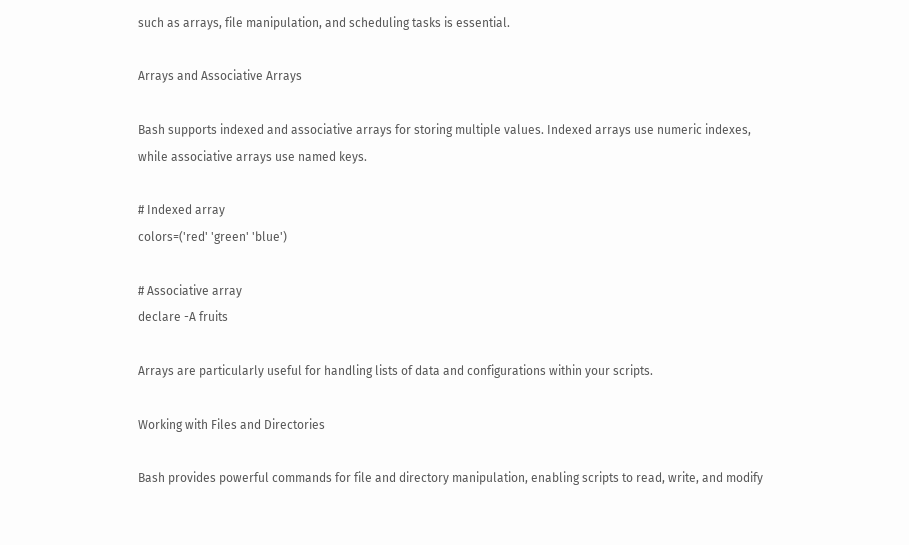such as arrays, file manipulation, and scheduling tasks is essential.

Arrays and Associative Arrays

Bash supports indexed and associative arrays for storing multiple values. Indexed arrays use numeric indexes, while associative arrays use named keys.

# Indexed array
colors=('red' 'green' 'blue')

# Associative array
declare -A fruits

Arrays are particularly useful for handling lists of data and configurations within your scripts.

Working with Files and Directories

Bash provides powerful commands for file and directory manipulation, enabling scripts to read, write, and modify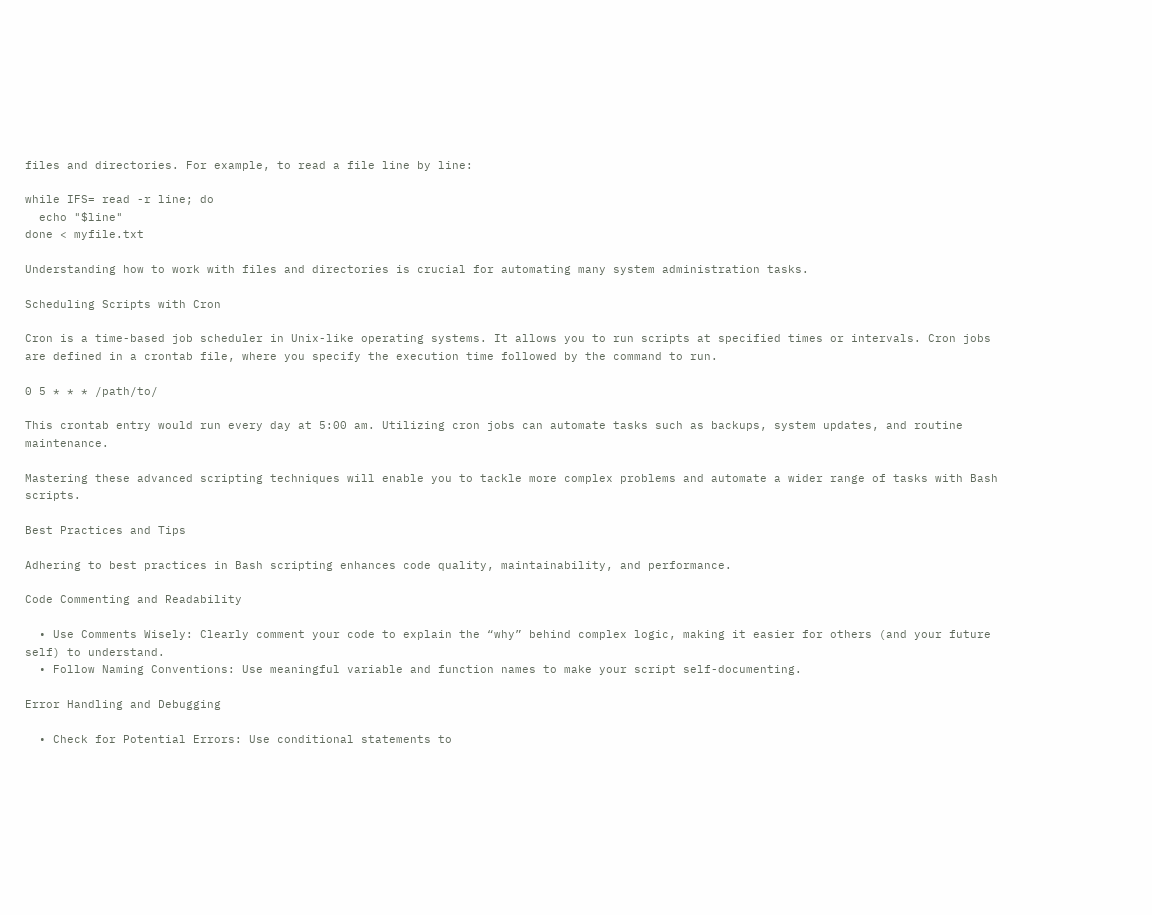files and directories. For example, to read a file line by line:

while IFS= read -r line; do
  echo "$line"
done < myfile.txt

Understanding how to work with files and directories is crucial for automating many system administration tasks.

Scheduling Scripts with Cron

Cron is a time-based job scheduler in Unix-like operating systems. It allows you to run scripts at specified times or intervals. Cron jobs are defined in a crontab file, where you specify the execution time followed by the command to run.

0 5 * * * /path/to/

This crontab entry would run every day at 5:00 am. Utilizing cron jobs can automate tasks such as backups, system updates, and routine maintenance.

Mastering these advanced scripting techniques will enable you to tackle more complex problems and automate a wider range of tasks with Bash scripts.

Best Practices and Tips

Adhering to best practices in Bash scripting enhances code quality, maintainability, and performance.

Code Commenting and Readability

  • Use Comments Wisely: Clearly comment your code to explain the “why” behind complex logic, making it easier for others (and your future self) to understand.
  • Follow Naming Conventions: Use meaningful variable and function names to make your script self-documenting.

Error Handling and Debugging

  • Check for Potential Errors: Use conditional statements to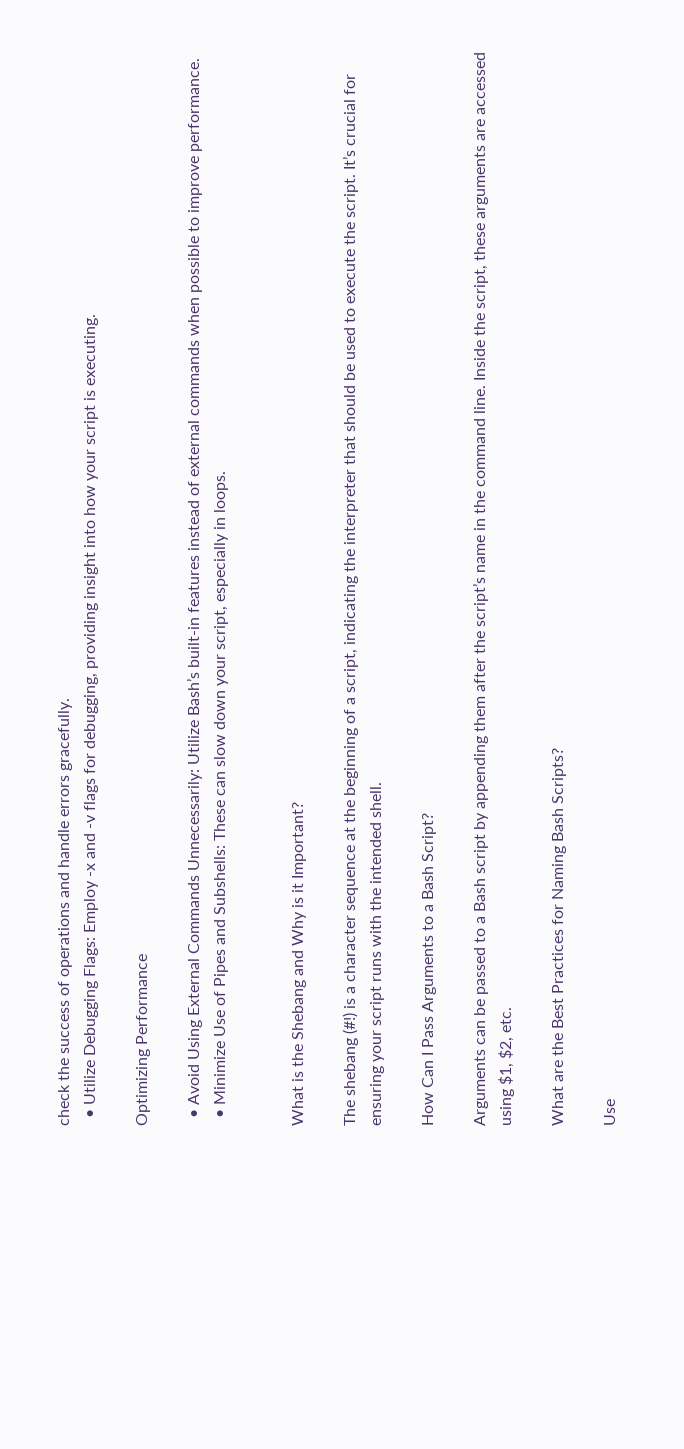check the success of operations and handle errors gracefully.
  • Utilize Debugging Flags: Employ -x and -v flags for debugging, providing insight into how your script is executing.

Optimizing Performance

  • Avoid Using External Commands Unnecessarily: Utilize Bash’s built-in features instead of external commands when possible to improve performance.
  • Minimize Use of Pipes and Subshells: These can slow down your script, especially in loops.


What is the Shebang and Why is it Important?

The shebang (#!) is a character sequence at the beginning of a script, indicating the interpreter that should be used to execute the script. It’s crucial for ensuring your script runs with the intended shell.

How Can I Pass Arguments to a Bash Script?

Arguments can be passed to a Bash script by appending them after the script’s name in the command line. Inside the script, these arguments are accessed using $1, $2, etc.

What are the Best Practices for Naming Bash Scripts?

Use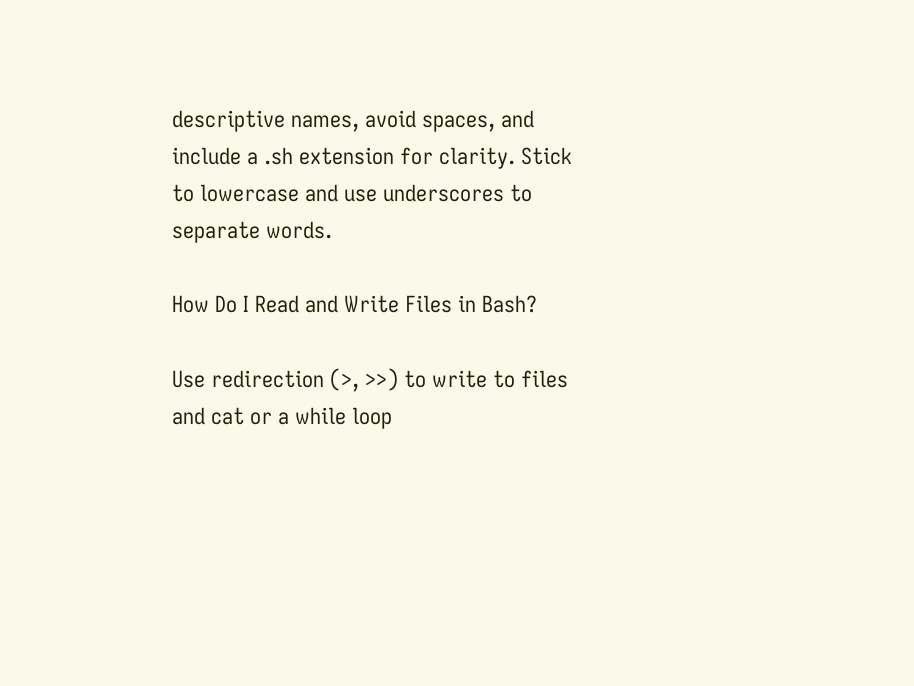descriptive names, avoid spaces, and include a .sh extension for clarity. Stick to lowercase and use underscores to separate words.

How Do I Read and Write Files in Bash?

Use redirection (>, >>) to write to files and cat or a while loop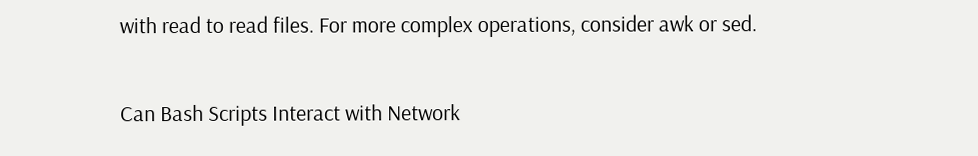with read to read files. For more complex operations, consider awk or sed.

Can Bash Scripts Interact with Network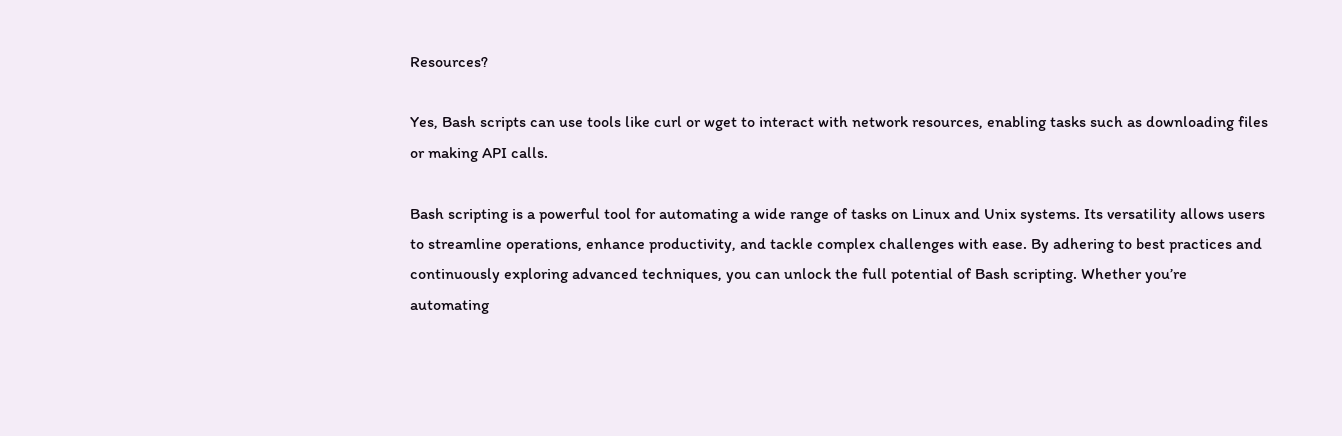Resources?

Yes, Bash scripts can use tools like curl or wget to interact with network resources, enabling tasks such as downloading files or making API calls.

Bash scripting is a powerful tool for automating a wide range of tasks on Linux and Unix systems. Its versatility allows users to streamline operations, enhance productivity, and tackle complex challenges with ease. By adhering to best practices and continuously exploring advanced techniques, you can unlock the full potential of Bash scripting. Whether you’re automating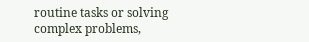routine tasks or solving complex problems,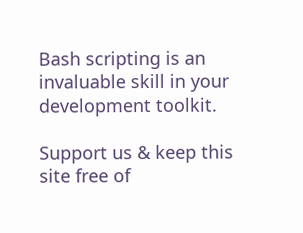Bash scripting is an invaluable skill in your development toolkit.

Support us & keep this site free of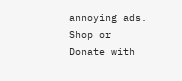annoying ads.
Shop or Donate with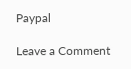Paypal

Leave a Comment